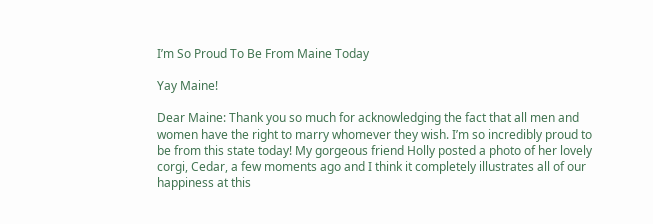I’m So Proud To Be From Maine Today

Yay Maine!

Dear Maine: Thank you so much for acknowledging the fact that all men and women have the right to marry whomever they wish. I’m so incredibly proud to be from this state today! My gorgeous friend Holly posted a photo of her lovely corgi, Cedar, a few moments ago and I think it completely illustrates all of our happiness at this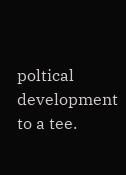poltical development to a tee.